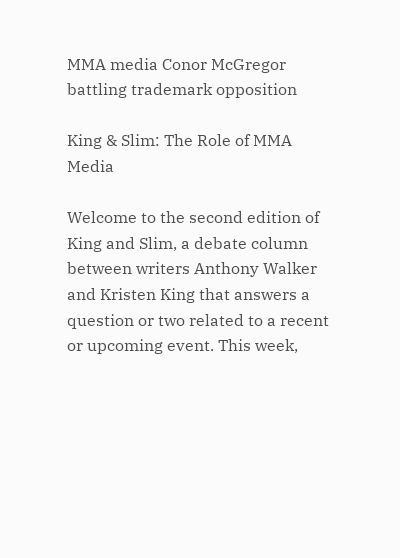MMA media Conor McGregor battling trademark opposition

King & Slim: The Role of MMA Media

Welcome to the second edition of King and Slim, a debate column between writers Anthony Walker and Kristen King that answers a question or two related to a recent or upcoming event. This week,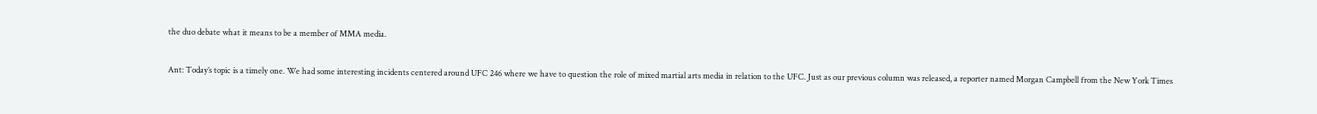the duo debate what it means to be a member of MMA media.

Ant: Today’s topic is a timely one. We had some interesting incidents centered around UFC 246 where we have to question the role of mixed martial arts media in relation to the UFC. Just as our previous column was released, a reporter named Morgan Campbell from the New York Times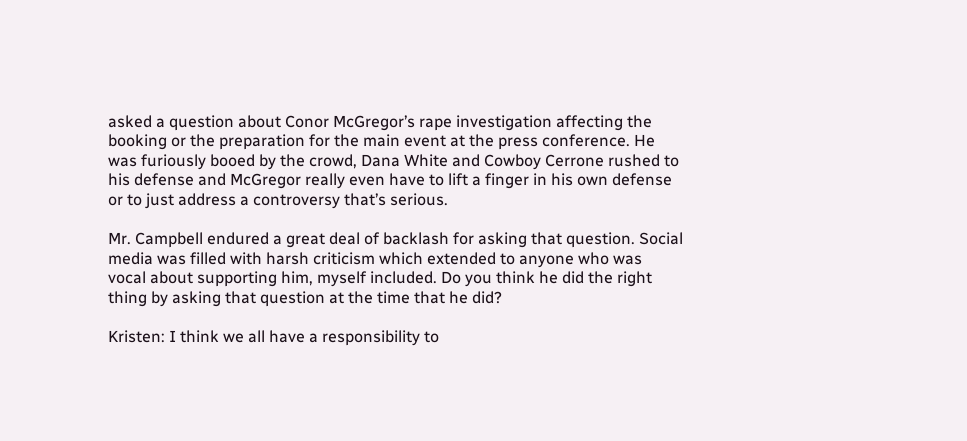asked a question about Conor McGregor’s rape investigation affecting the booking or the preparation for the main event at the press conference. He was furiously booed by the crowd, Dana White and Cowboy Cerrone rushed to his defense and McGregor really even have to lift a finger in his own defense or to just address a controversy that’s serious.

Mr. Campbell endured a great deal of backlash for asking that question. Social media was filled with harsh criticism which extended to anyone who was vocal about supporting him, myself included. Do you think he did the right thing by asking that question at the time that he did?

Kristen: I think we all have a responsibility to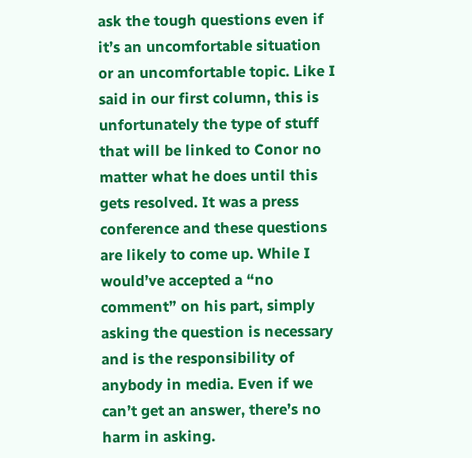ask the tough questions even if it’s an uncomfortable situation or an uncomfortable topic. Like I said in our first column, this is unfortunately the type of stuff that will be linked to Conor no matter what he does until this gets resolved. It was a press conference and these questions are likely to come up. While I would’ve accepted a “no comment” on his part, simply asking the question is necessary and is the responsibility of anybody in media. Even if we can’t get an answer, there’s no harm in asking.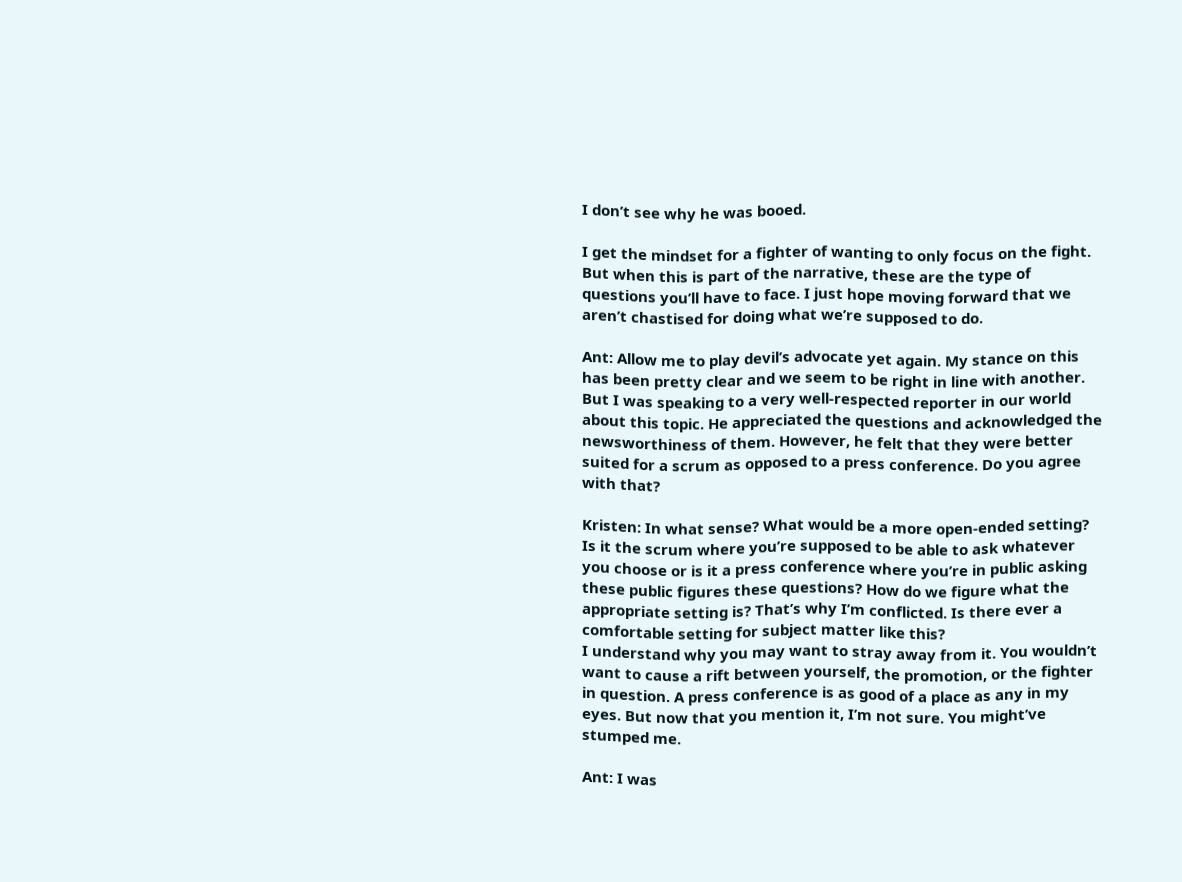I don’t see why he was booed.

I get the mindset for a fighter of wanting to only focus on the fight. But when this is part of the narrative, these are the type of questions you’ll have to face. I just hope moving forward that we aren’t chastised for doing what we’re supposed to do.

Ant: Allow me to play devil’s advocate yet again. My stance on this has been pretty clear and we seem to be right in line with another. But I was speaking to a very well-respected reporter in our world about this topic. He appreciated the questions and acknowledged the newsworthiness of them. However, he felt that they were better suited for a scrum as opposed to a press conference. Do you agree with that?

Kristen: In what sense? What would be a more open-ended setting? Is it the scrum where you’re supposed to be able to ask whatever you choose or is it a press conference where you’re in public asking these public figures these questions? How do we figure what the appropriate setting is? That’s why I’m conflicted. Is there ever a comfortable setting for subject matter like this?
I understand why you may want to stray away from it. You wouldn’t want to cause a rift between yourself, the promotion, or the fighter in question. A press conference is as good of a place as any in my eyes. But now that you mention it, I’m not sure. You might’ve stumped me.

Ant: I was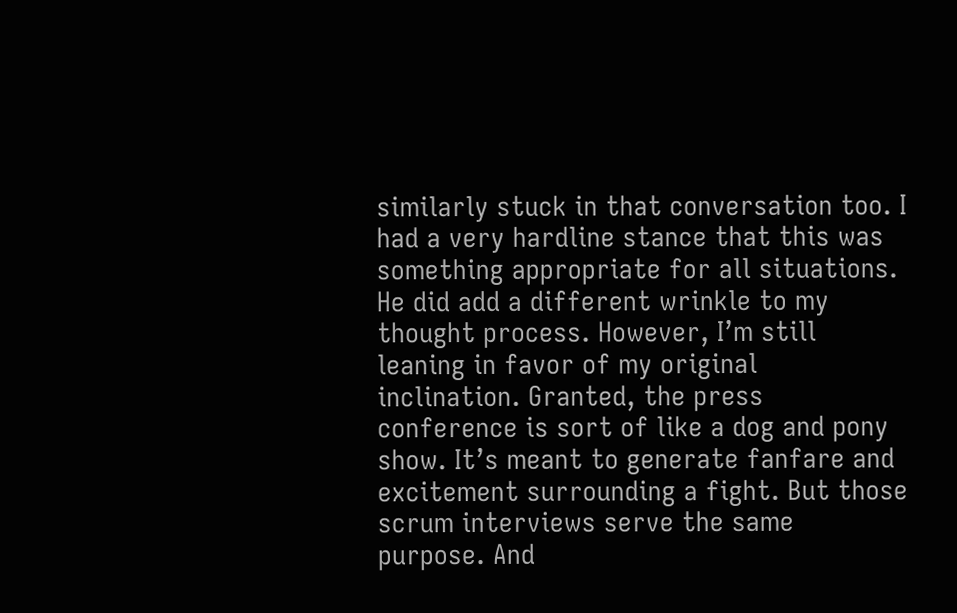similarly stuck in that conversation too. I had a very hardline stance that this was something appropriate for all situations. He did add a different wrinkle to my thought process. However, I’m still leaning in favor of my original inclination. Granted, the press conference is sort of like a dog and pony show. It’s meant to generate fanfare and excitement surrounding a fight. But those scrum interviews serve the same purpose. And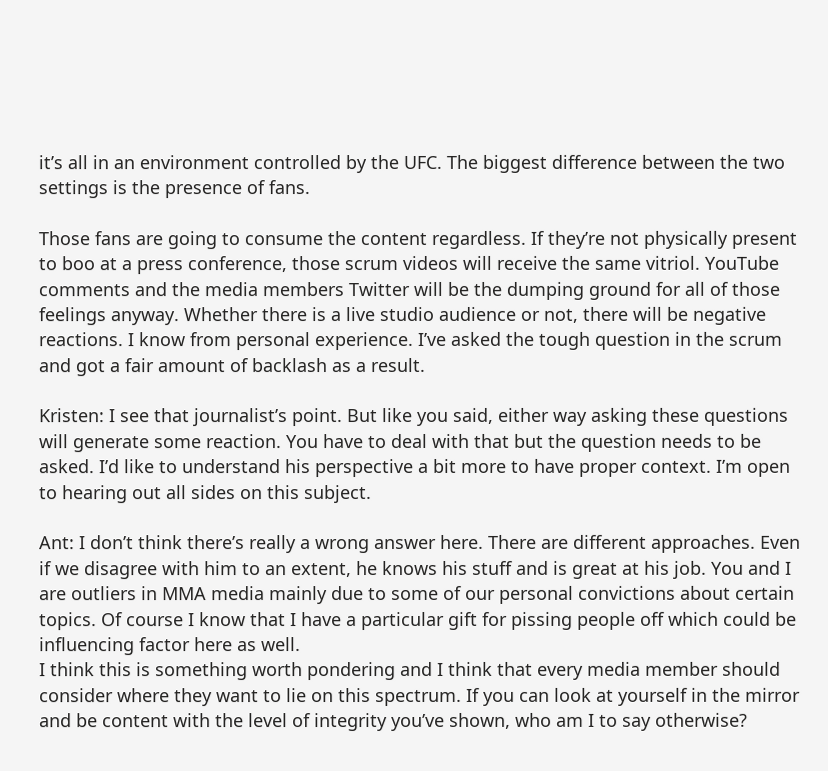it’s all in an environment controlled by the UFC. The biggest difference between the two settings is the presence of fans.

Those fans are going to consume the content regardless. If they’re not physically present to boo at a press conference, those scrum videos will receive the same vitriol. YouTube comments and the media members Twitter will be the dumping ground for all of those feelings anyway. Whether there is a live studio audience or not, there will be negative reactions. I know from personal experience. I’ve asked the tough question in the scrum and got a fair amount of backlash as a result.

Kristen: I see that journalist’s point. But like you said, either way asking these questions will generate some reaction. You have to deal with that but the question needs to be asked. I’d like to understand his perspective a bit more to have proper context. I’m open to hearing out all sides on this subject.

Ant: I don’t think there’s really a wrong answer here. There are different approaches. Even if we disagree with him to an extent, he knows his stuff and is great at his job. You and I are outliers in MMA media mainly due to some of our personal convictions about certain topics. Of course I know that I have a particular gift for pissing people off which could be influencing factor here as well.
I think this is something worth pondering and I think that every media member should consider where they want to lie on this spectrum. If you can look at yourself in the mirror and be content with the level of integrity you’ve shown, who am I to say otherwise?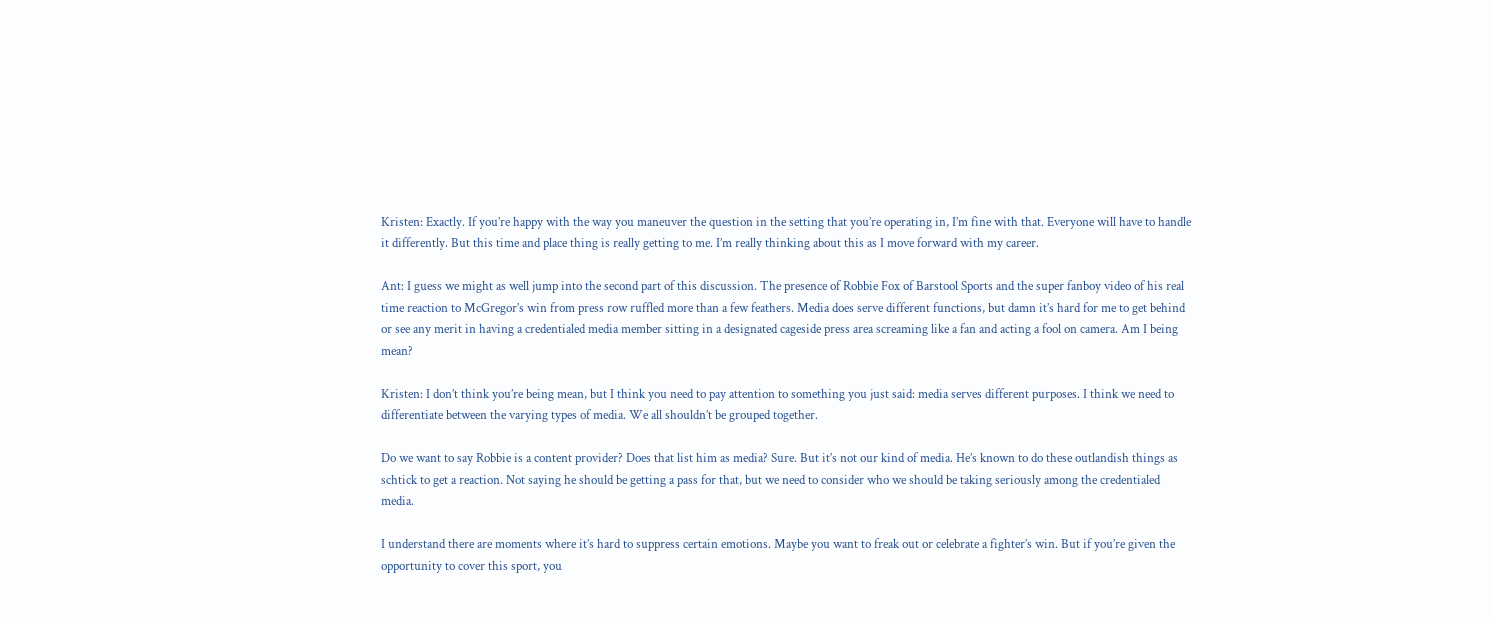Kristen: Exactly. If you’re happy with the way you maneuver the question in the setting that you’re operating in, I’m fine with that. Everyone will have to handle it differently. But this time and place thing is really getting to me. I’m really thinking about this as I move forward with my career.

Ant: I guess we might as well jump into the second part of this discussion. The presence of Robbie Fox of Barstool Sports and the super fanboy video of his real time reaction to McGregor’s win from press row ruffled more than a few feathers. Media does serve different functions, but damn it’s hard for me to get behind or see any merit in having a credentialed media member sitting in a designated cageside press area screaming like a fan and acting a fool on camera. Am I being mean?

Kristen: I don’t think you’re being mean, but I think you need to pay attention to something you just said: media serves different purposes. I think we need to differentiate between the varying types of media. We all shouldn’t be grouped together.

Do we want to say Robbie is a content provider? Does that list him as media? Sure. But it’s not our kind of media. He’s known to do these outlandish things as schtick to get a reaction. Not saying he should be getting a pass for that, but we need to consider who we should be taking seriously among the credentialed media.

I understand there are moments where it’s hard to suppress certain emotions. Maybe you want to freak out or celebrate a fighter’s win. But if you’re given the opportunity to cover this sport, you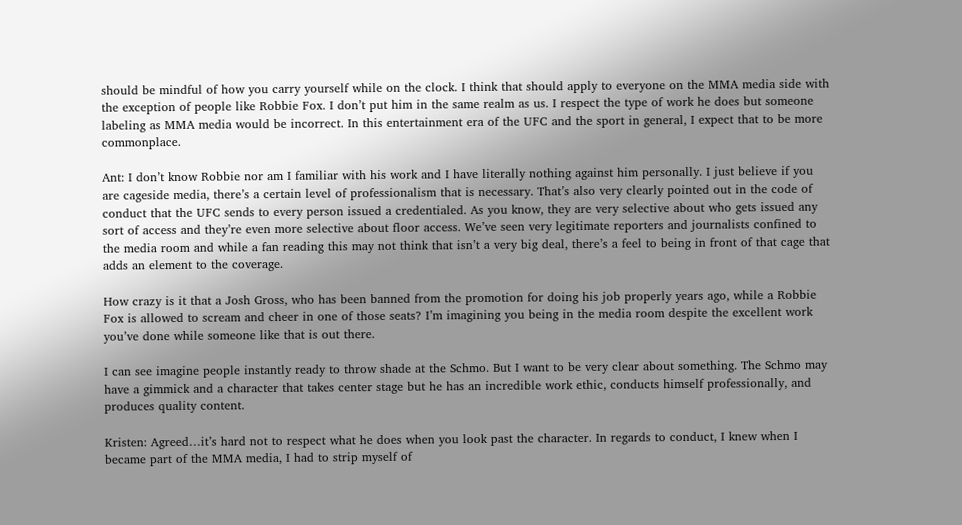should be mindful of how you carry yourself while on the clock. I think that should apply to everyone on the MMA media side with the exception of people like Robbie Fox. I don’t put him in the same realm as us. I respect the type of work he does but someone labeling as MMA media would be incorrect. In this entertainment era of the UFC and the sport in general, I expect that to be more commonplace.

Ant: I don’t know Robbie nor am I familiar with his work and I have literally nothing against him personally. I just believe if you are cageside media, there’s a certain level of professionalism that is necessary. That’s also very clearly pointed out in the code of conduct that the UFC sends to every person issued a credentialed. As you know, they are very selective about who gets issued any sort of access and they’re even more selective about floor access. We’ve seen very legitimate reporters and journalists confined to the media room and while a fan reading this may not think that isn’t a very big deal, there’s a feel to being in front of that cage that adds an element to the coverage.

How crazy is it that a Josh Gross, who has been banned from the promotion for doing his job properly years ago, while a Robbie Fox is allowed to scream and cheer in one of those seats? I’m imagining you being in the media room despite the excellent work you’ve done while someone like that is out there.

I can see imagine people instantly ready to throw shade at the Schmo. But I want to be very clear about something. The Schmo may have a gimmick and a character that takes center stage but he has an incredible work ethic, conducts himself professionally, and produces quality content.

Kristen: Agreed…it’s hard not to respect what he does when you look past the character. In regards to conduct, I knew when I became part of the MMA media, I had to strip myself of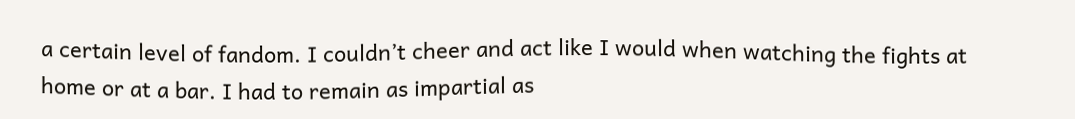a certain level of fandom. I couldn’t cheer and act like I would when watching the fights at home or at a bar. I had to remain as impartial as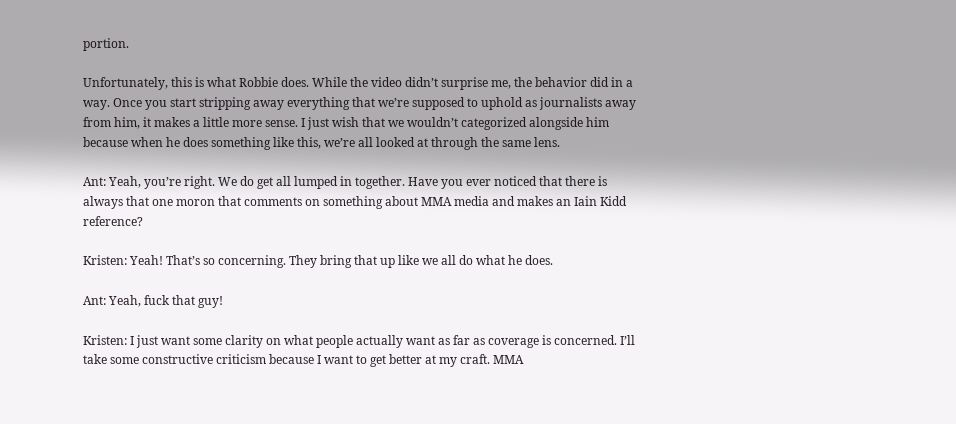portion.

Unfortunately, this is what Robbie does. While the video didn’t surprise me, the behavior did in a way. Once you start stripping away everything that we’re supposed to uphold as journalists away from him, it makes a little more sense. I just wish that we wouldn’t categorized alongside him because when he does something like this, we’re all looked at through the same lens.

Ant: Yeah, you’re right. We do get all lumped in together. Have you ever noticed that there is always that one moron that comments on something about MMA media and makes an Iain Kidd reference?

Kristen: Yeah! That’s so concerning. They bring that up like we all do what he does.

Ant: Yeah, fuck that guy!

Kristen: I just want some clarity on what people actually want as far as coverage is concerned. I’ll take some constructive criticism because I want to get better at my craft. MMA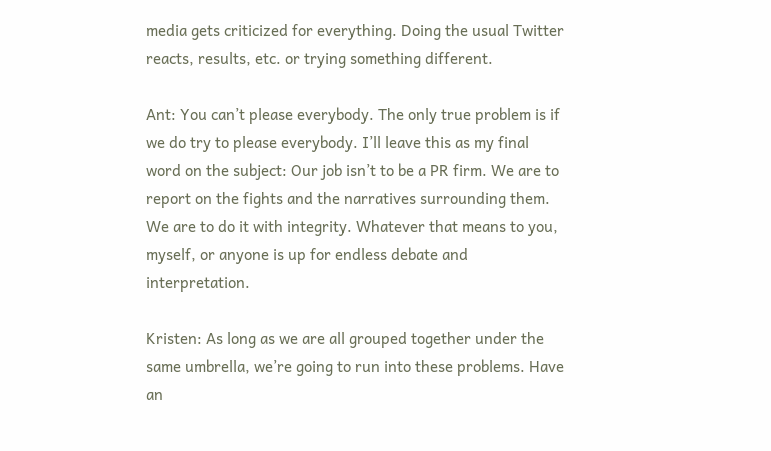media gets criticized for everything. Doing the usual Twitter reacts, results, etc. or trying something different.

Ant: You can’t please everybody. The only true problem is if we do try to please everybody. I’ll leave this as my final word on the subject: Our job isn’t to be a PR firm. We are to report on the fights and the narratives surrounding them. We are to do it with integrity. Whatever that means to you, myself, or anyone is up for endless debate and interpretation.

Kristen: As long as we are all grouped together under the same umbrella, we’re going to run into these problems. Have an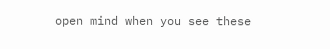open mind when you see these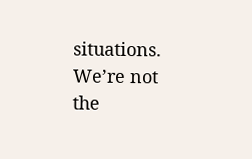situations. We’re not the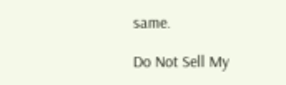same.

Do Not Sell My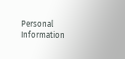Personal Information